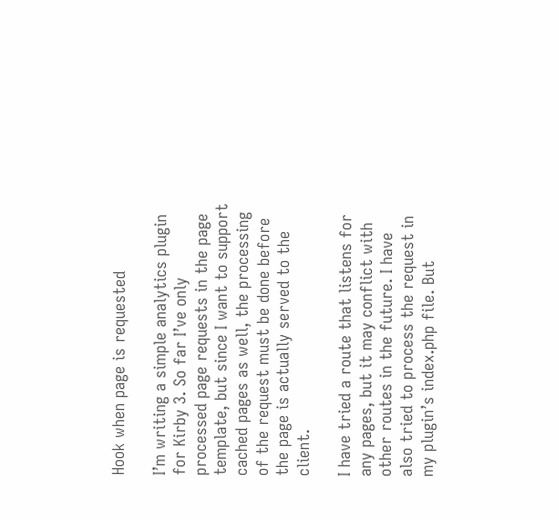Hook when page is requested

I’m writing a simple analytics plugin for Kirby 3. So far I’ve only processed page requests in the page template, but since I want to support cached pages as well, the processing of the request must be done before the page is actually served to the client.

I have tried a route that listens for any pages, but it may conflict with other routes in the future. I have also tried to process the request in my plugin’s index.php file. But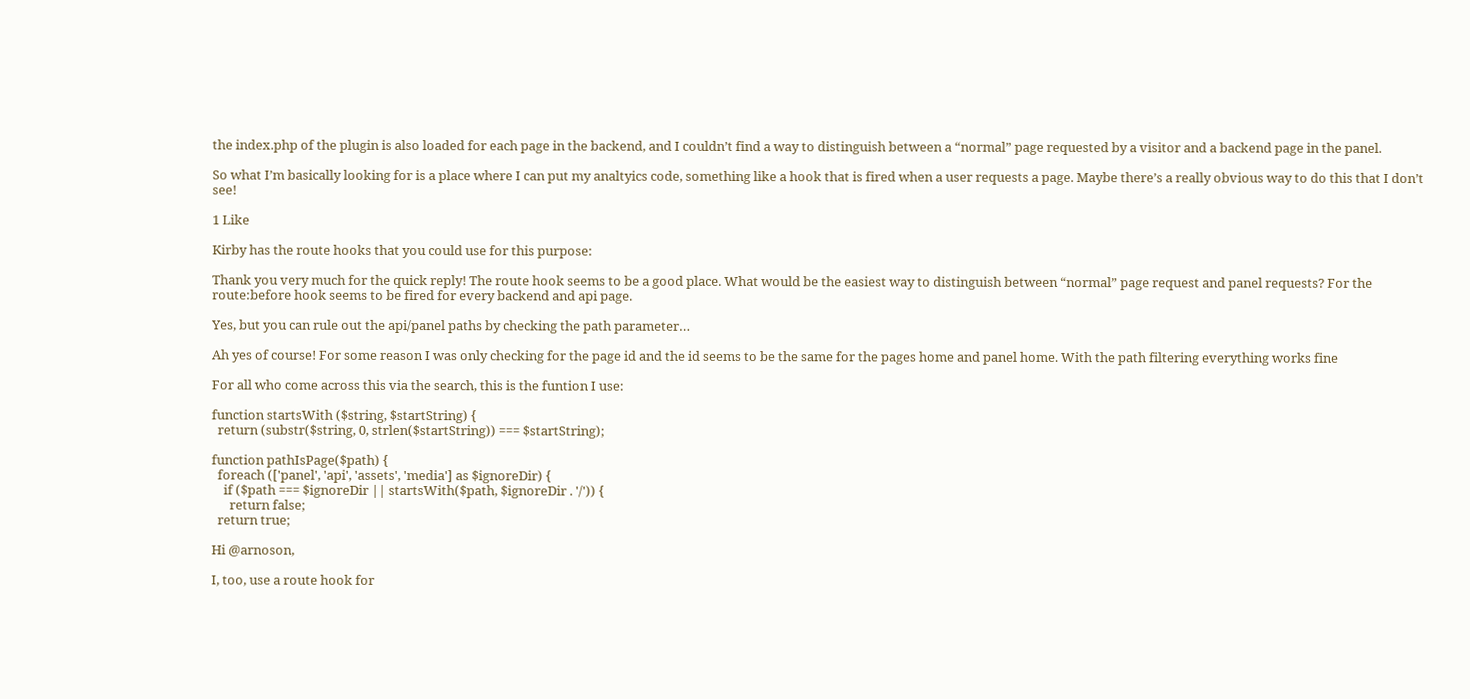the index.php of the plugin is also loaded for each page in the backend, and I couldn’t find a way to distinguish between a “normal” page requested by a visitor and a backend page in the panel.

So what I’m basically looking for is a place where I can put my analtyics code, something like a hook that is fired when a user requests a page. Maybe there’s a really obvious way to do this that I don’t see!

1 Like

Kirby has the route hooks that you could use for this purpose:

Thank you very much for the quick reply! The route hook seems to be a good place. What would be the easiest way to distinguish between “normal” page request and panel requests? For the route:before hook seems to be fired for every backend and api page.

Yes, but you can rule out the api/panel paths by checking the path parameter…

Ah yes of course! For some reason I was only checking for the page id and the id seems to be the same for the pages home and panel home. With the path filtering everything works fine

For all who come across this via the search, this is the funtion I use:

function startsWith ($string, $startString) {
  return (substr($string, 0, strlen($startString)) === $startString);

function pathIsPage($path) {
  foreach (['panel', 'api', 'assets', 'media'] as $ignoreDir) {
    if ($path === $ignoreDir || startsWith($path, $ignoreDir . '/')) {
      return false;
  return true;

Hi @arnoson,

I, too, use a route hook for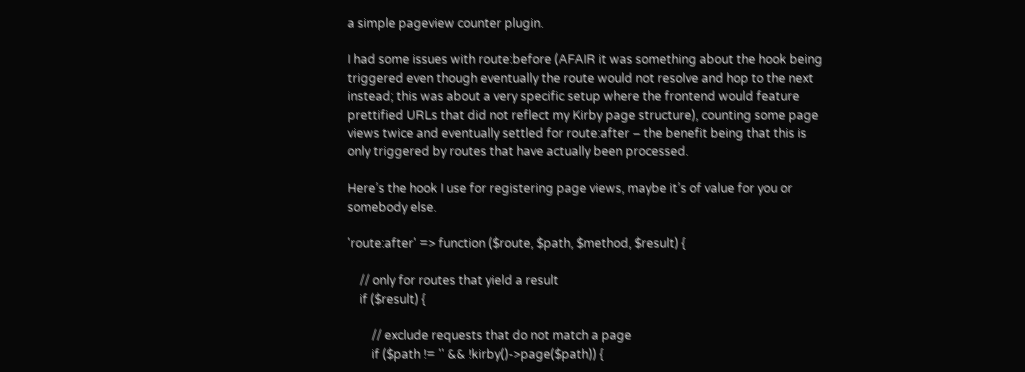a simple pageview counter plugin.

I had some issues with route:before (AFAIR it was something about the hook being triggered even though eventually the route would not resolve and hop to the next instead; this was about a very specific setup where the frontend would feature prettified URLs that did not reflect my Kirby page structure), counting some page views twice and eventually settled for route:after – the benefit being that this is only triggered by routes that have actually been processed.

Here’s the hook I use for registering page views, maybe it’s of value for you or somebody else.

'route:after' => function ($route, $path, $method, $result) {

    // only for routes that yield a result
    if ($result) {

        // exclude requests that do not match a page
        if ($path != '' && !kirby()->page($path)) {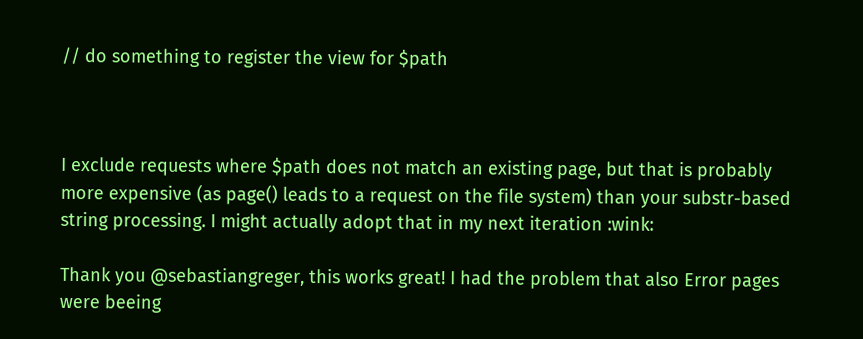// do something to register the view for $path



I exclude requests where $path does not match an existing page, but that is probably more expensive (as page() leads to a request on the file system) than your substr-based string processing. I might actually adopt that in my next iteration :wink:

Thank you @sebastiangreger, this works great! I had the problem that also Error pages were beeing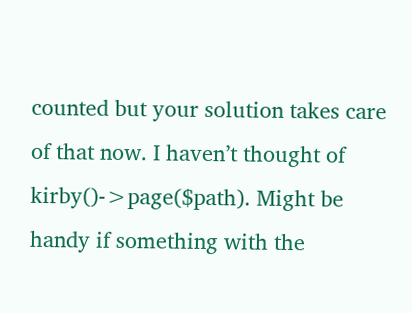counted but your solution takes care of that now. I haven’t thought of kirby()->page($path). Might be handy if something with the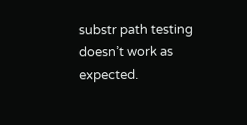substr path testing doesn’t work as expected.